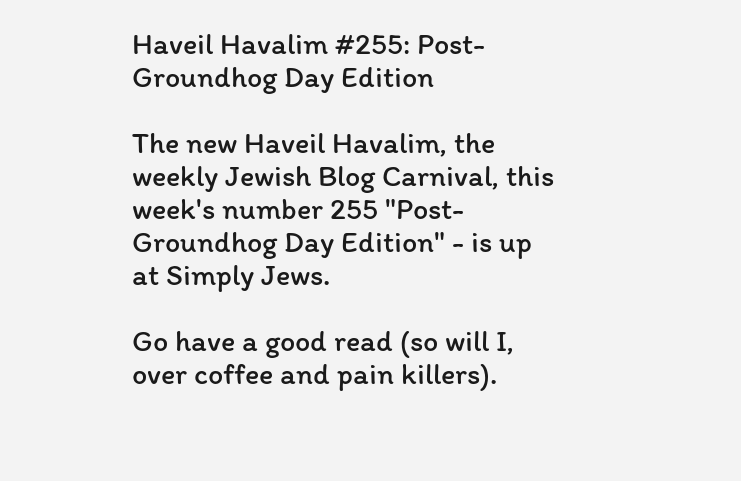Haveil Havalim #255: Post-Groundhog Day Edition

The new Haveil Havalim, the weekly Jewish Blog Carnival, this week's number 255 "Post-Groundhog Day Edition" - is up at Simply Jews.

Go have a good read (so will I, over coffee and pain killers).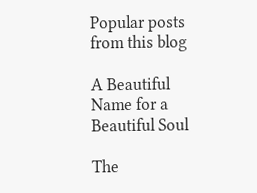Popular posts from this blog

A Beautiful Name for a Beautiful Soul

The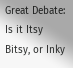Great Debate: Is it Itsy Bitsy, or Inky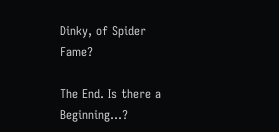Dinky, of Spider Fame?

The End. Is there a Beginning...?